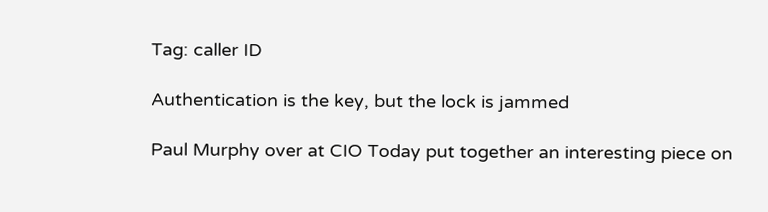Tag: caller ID

Authentication is the key, but the lock is jammed

Paul Murphy over at CIO Today put together an interesting piece on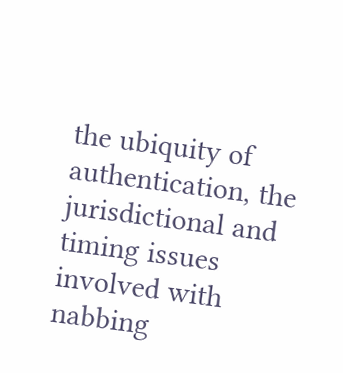the ubiquity of authentication, the jurisdictional and timing issues involved with nabbing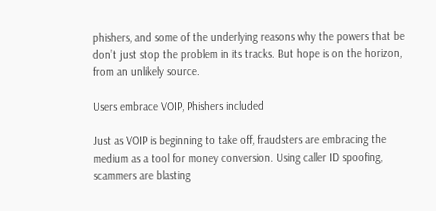phishers, and some of the underlying reasons why the powers that be don’t just stop the problem in its tracks. But hope is on the horizon, from an unlikely source.

Users embrace VOIP, Phishers included

Just as VOIP is beginning to take off, fraudsters are embracing the medium as a tool for money conversion. Using caller ID spoofing, scammers are blasting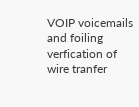VOIP voicemails and foiling verfication of wire tranfer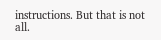instructions. But that is not all.